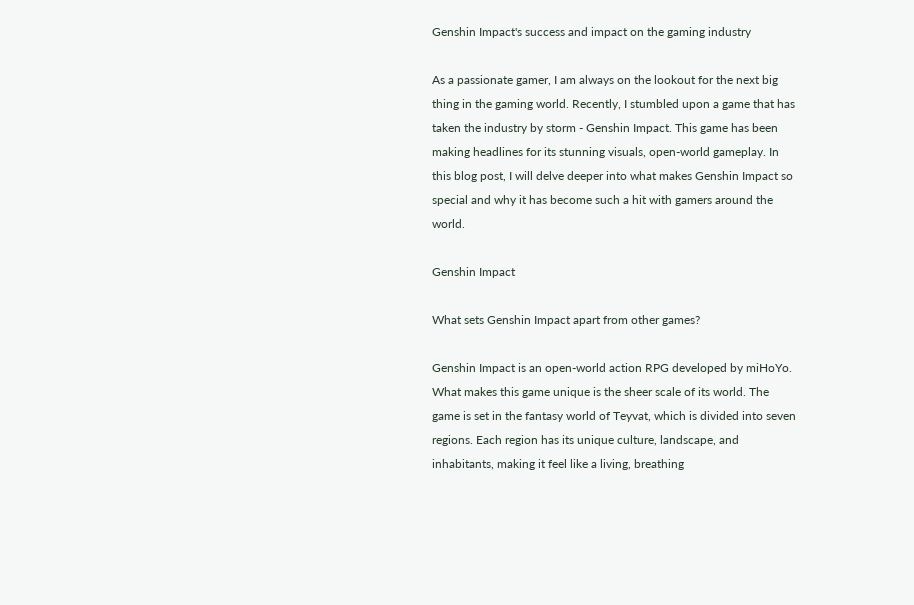Genshin Impact's success and impact on the gaming industry

As a passionate gamer, I am always on the lookout for the next big thing in the gaming world. Recently, I stumbled upon a game that has taken the industry by storm - Genshin Impact. This game has been making headlines for its stunning visuals, open-world gameplay. In this blog post, I will delve deeper into what makes Genshin Impact so special and why it has become such a hit with gamers around the world.

Genshin Impact

What sets Genshin Impact apart from other games?

Genshin Impact is an open-world action RPG developed by miHoYo. What makes this game unique is the sheer scale of its world. The game is set in the fantasy world of Teyvat, which is divided into seven regions. Each region has its unique culture, landscape, and inhabitants, making it feel like a living, breathing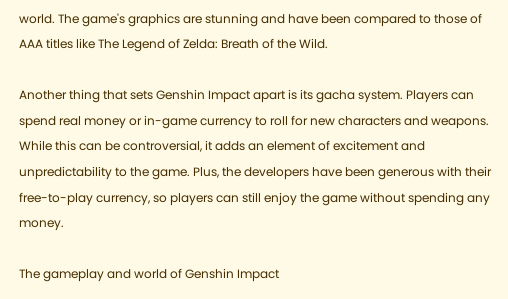world. The game's graphics are stunning and have been compared to those of AAA titles like The Legend of Zelda: Breath of the Wild.

Another thing that sets Genshin Impact apart is its gacha system. Players can spend real money or in-game currency to roll for new characters and weapons. While this can be controversial, it adds an element of excitement and unpredictability to the game. Plus, the developers have been generous with their free-to-play currency, so players can still enjoy the game without spending any money.

The gameplay and world of Genshin Impact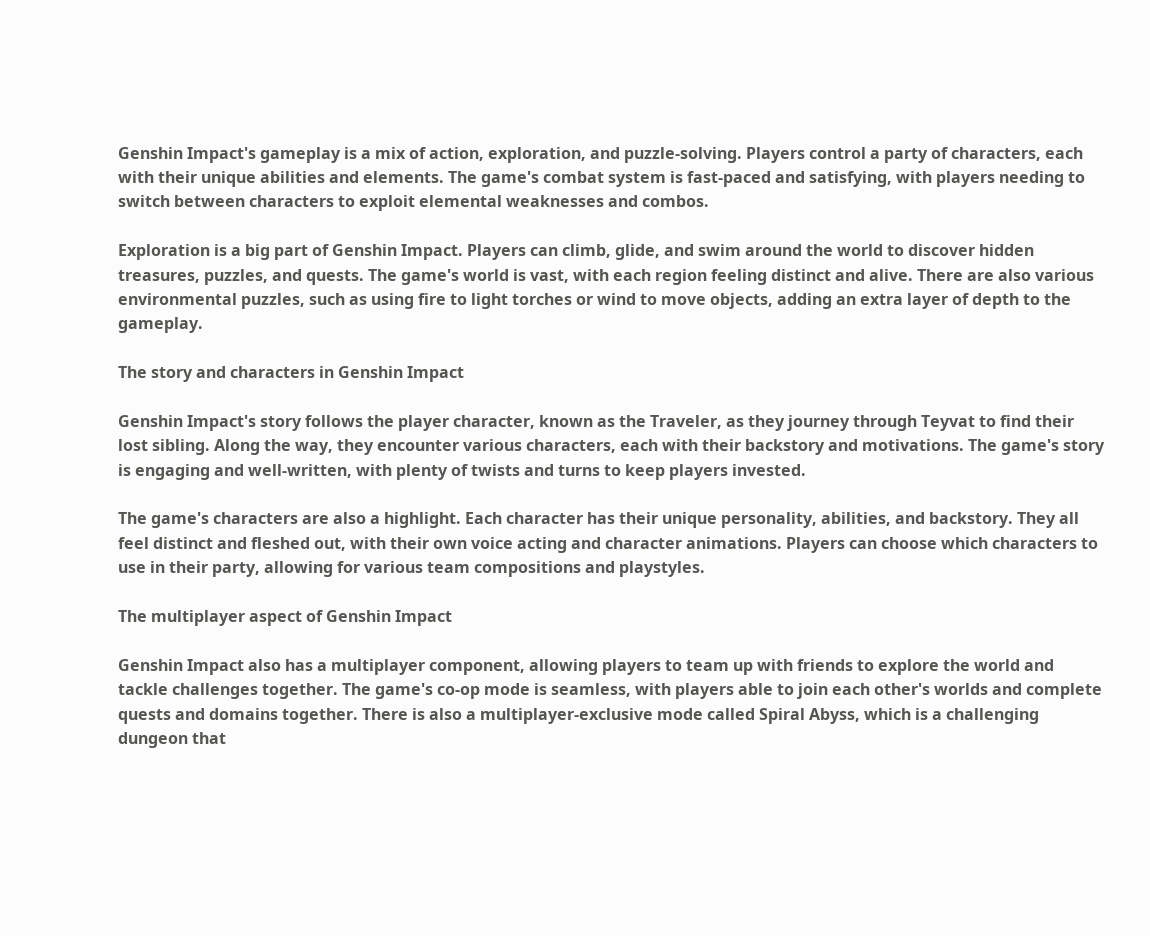Genshin Impact's gameplay is a mix of action, exploration, and puzzle-solving. Players control a party of characters, each with their unique abilities and elements. The game's combat system is fast-paced and satisfying, with players needing to switch between characters to exploit elemental weaknesses and combos.

Exploration is a big part of Genshin Impact. Players can climb, glide, and swim around the world to discover hidden treasures, puzzles, and quests. The game's world is vast, with each region feeling distinct and alive. There are also various environmental puzzles, such as using fire to light torches or wind to move objects, adding an extra layer of depth to the gameplay.

The story and characters in Genshin Impact

Genshin Impact's story follows the player character, known as the Traveler, as they journey through Teyvat to find their lost sibling. Along the way, they encounter various characters, each with their backstory and motivations. The game's story is engaging and well-written, with plenty of twists and turns to keep players invested.

The game's characters are also a highlight. Each character has their unique personality, abilities, and backstory. They all feel distinct and fleshed out, with their own voice acting and character animations. Players can choose which characters to use in their party, allowing for various team compositions and playstyles.

The multiplayer aspect of Genshin Impact

Genshin Impact also has a multiplayer component, allowing players to team up with friends to explore the world and tackle challenges together. The game's co-op mode is seamless, with players able to join each other's worlds and complete quests and domains together. There is also a multiplayer-exclusive mode called Spiral Abyss, which is a challenging dungeon that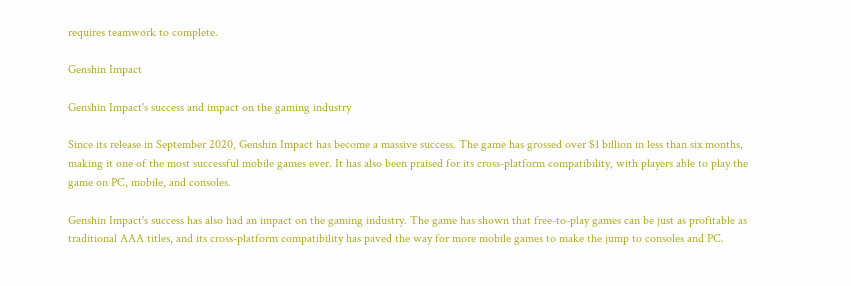requires teamwork to complete.

Genshin Impact

Genshin Impact's success and impact on the gaming industry

Since its release in September 2020, Genshin Impact has become a massive success. The game has grossed over $1 billion in less than six months, making it one of the most successful mobile games ever. It has also been praised for its cross-platform compatibility, with players able to play the game on PC, mobile, and consoles.

Genshin Impact's success has also had an impact on the gaming industry. The game has shown that free-to-play games can be just as profitable as traditional AAA titles, and its cross-platform compatibility has paved the way for more mobile games to make the jump to consoles and PC.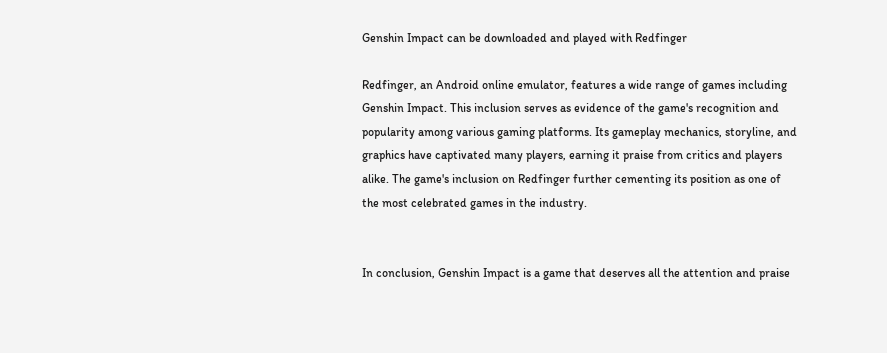Genshin Impact can be downloaded and played with Redfinger

Redfinger, an Android online emulator, features a wide range of games including Genshin Impact. This inclusion serves as evidence of the game's recognition and popularity among various gaming platforms. Its gameplay mechanics, storyline, and graphics have captivated many players, earning it praise from critics and players alike. The game's inclusion on Redfinger further cementing its position as one of the most celebrated games in the industry.


In conclusion, Genshin Impact is a game that deserves all the attention and praise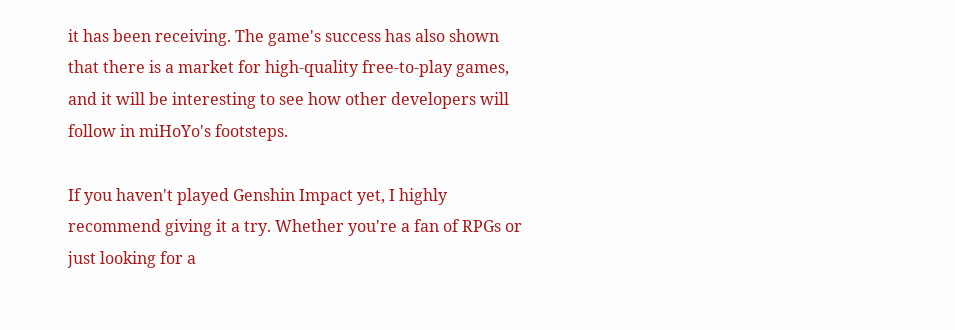it has been receiving. The game's success has also shown that there is a market for high-quality free-to-play games, and it will be interesting to see how other developers will follow in miHoYo's footsteps.

If you haven't played Genshin Impact yet, I highly recommend giving it a try. Whether you're a fan of RPGs or just looking for a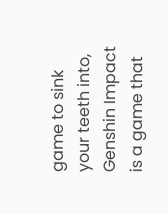game to sink your teeth into, Genshin Impact is a game that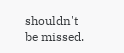shouldn't be missed.